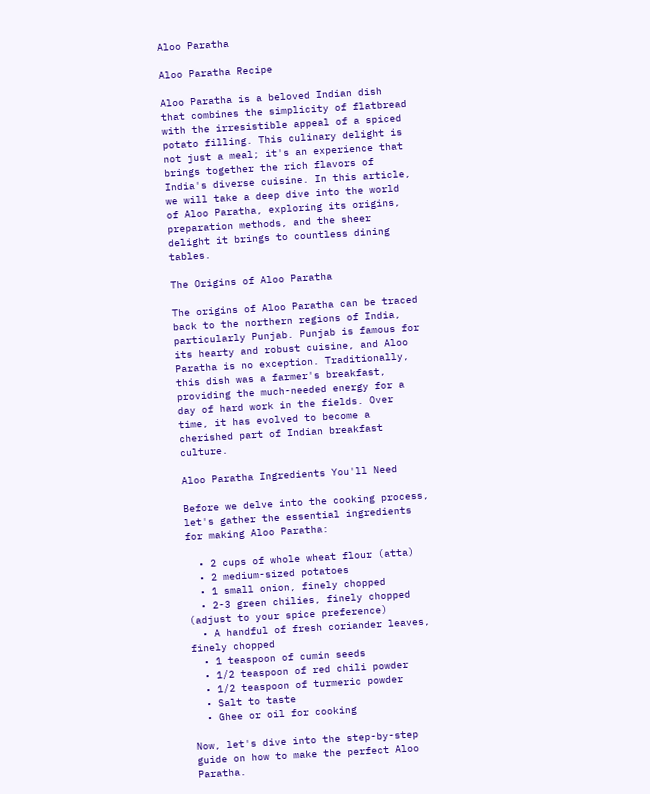Aloo Paratha

Aloo Paratha Recipe

Aloo Paratha is a beloved Indian dish that combines the simplicity of flatbread with the irresistible appeal of a spiced potato filling. This culinary delight is not just a meal; it's an experience that brings together the rich flavors of India's diverse cuisine. In this article, we will take a deep dive into the world of Aloo Paratha, exploring its origins, preparation methods, and the sheer delight it brings to countless dining tables.

The Origins of Aloo Paratha

The origins of Aloo Paratha can be traced back to the northern regions of India, particularly Punjab. Punjab is famous for its hearty and robust cuisine, and Aloo Paratha is no exception. Traditionally, this dish was a farmer's breakfast, providing the much-needed energy for a day of hard work in the fields. Over time, it has evolved to become a cherished part of Indian breakfast culture.

Aloo Paratha Ingredients You'll Need

Before we delve into the cooking process, let's gather the essential ingredients for making Aloo Paratha:

  • 2 cups of whole wheat flour (atta)
  • 2 medium-sized potatoes
  • 1 small onion, finely chopped
  • 2-3 green chilies, finely chopped (adjust to your spice preference)
  • A handful of fresh coriander leaves, finely chopped
  • 1 teaspoon of cumin seeds
  • 1/2 teaspoon of red chili powder
  • 1/2 teaspoon of turmeric powder
  • Salt to taste
  • Ghee or oil for cooking

Now, let's dive into the step-by-step guide on how to make the perfect Aloo Paratha.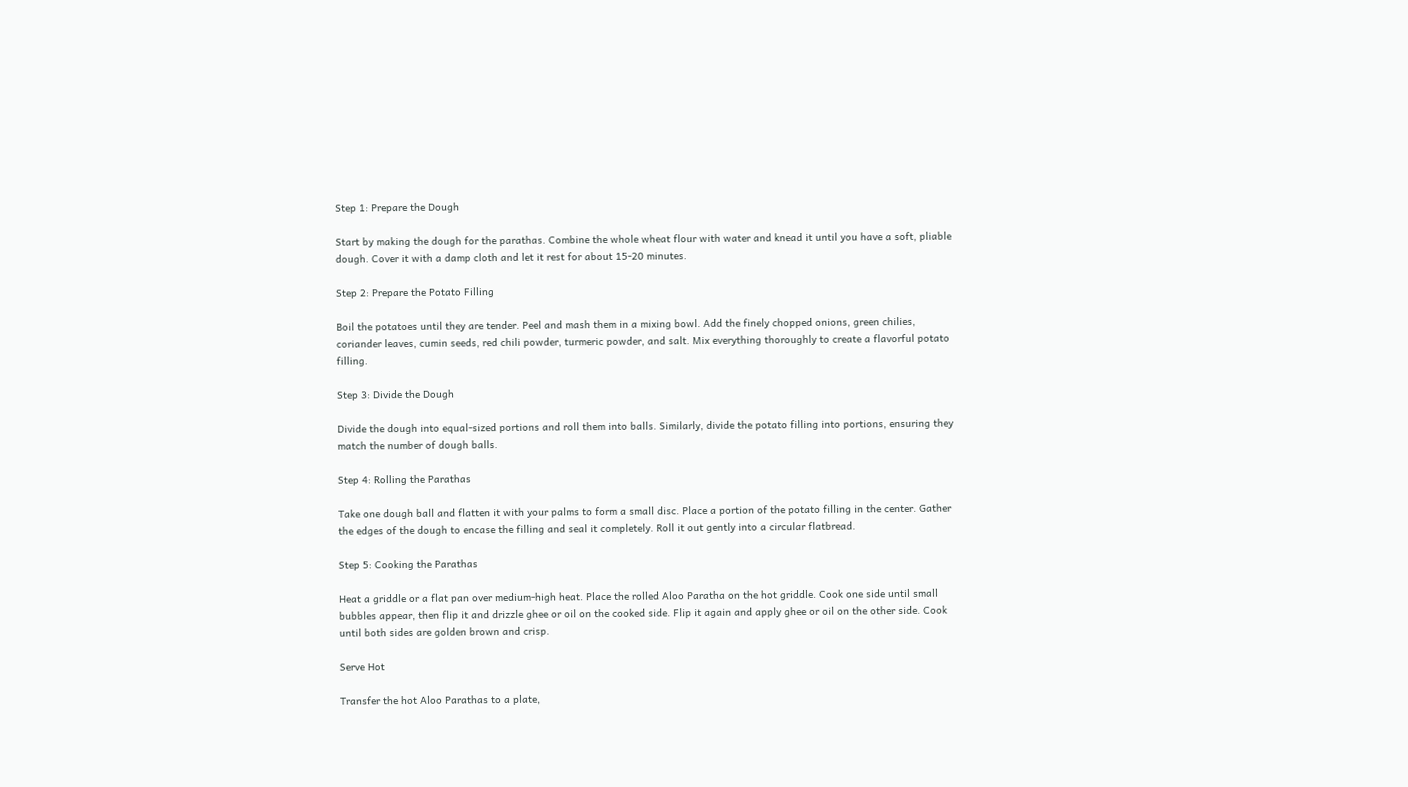Step 1: Prepare the Dough

Start by making the dough for the parathas. Combine the whole wheat flour with water and knead it until you have a soft, pliable dough. Cover it with a damp cloth and let it rest for about 15-20 minutes.

Step 2: Prepare the Potato Filling

Boil the potatoes until they are tender. Peel and mash them in a mixing bowl. Add the finely chopped onions, green chilies, coriander leaves, cumin seeds, red chili powder, turmeric powder, and salt. Mix everything thoroughly to create a flavorful potato filling.

Step 3: Divide the Dough

Divide the dough into equal-sized portions and roll them into balls. Similarly, divide the potato filling into portions, ensuring they match the number of dough balls.

Step 4: Rolling the Parathas

Take one dough ball and flatten it with your palms to form a small disc. Place a portion of the potato filling in the center. Gather the edges of the dough to encase the filling and seal it completely. Roll it out gently into a circular flatbread.

Step 5: Cooking the Parathas

Heat a griddle or a flat pan over medium-high heat. Place the rolled Aloo Paratha on the hot griddle. Cook one side until small bubbles appear, then flip it and drizzle ghee or oil on the cooked side. Flip it again and apply ghee or oil on the other side. Cook until both sides are golden brown and crisp.

Serve Hot

Transfer the hot Aloo Parathas to a plate,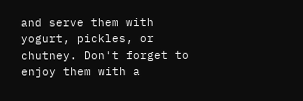and serve them with yogurt, pickles, or chutney. Don't forget to enjoy them with a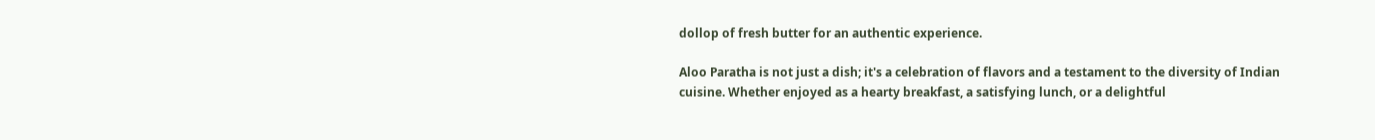dollop of fresh butter for an authentic experience.

Aloo Paratha is not just a dish; it's a celebration of flavors and a testament to the diversity of Indian cuisine. Whether enjoyed as a hearty breakfast, a satisfying lunch, or a delightful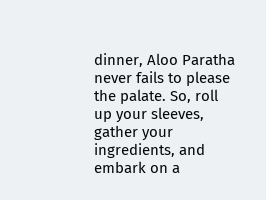dinner, Aloo Paratha never fails to please the palate. So, roll up your sleeves, gather your ingredients, and embark on a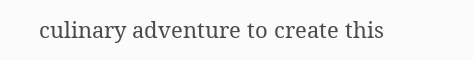culinary adventure to create this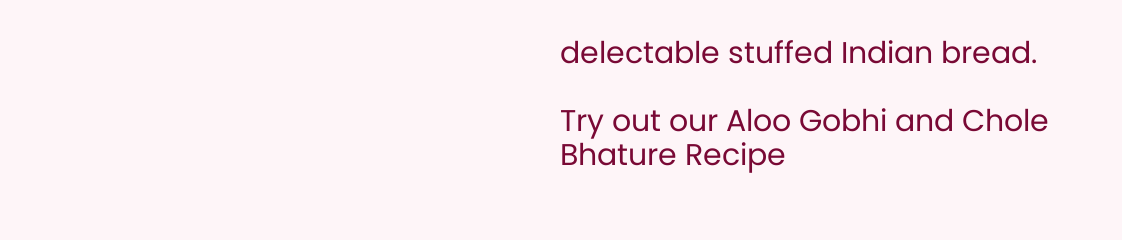delectable stuffed Indian bread.

Try out our Aloo Gobhi and Chole Bhature Recipe